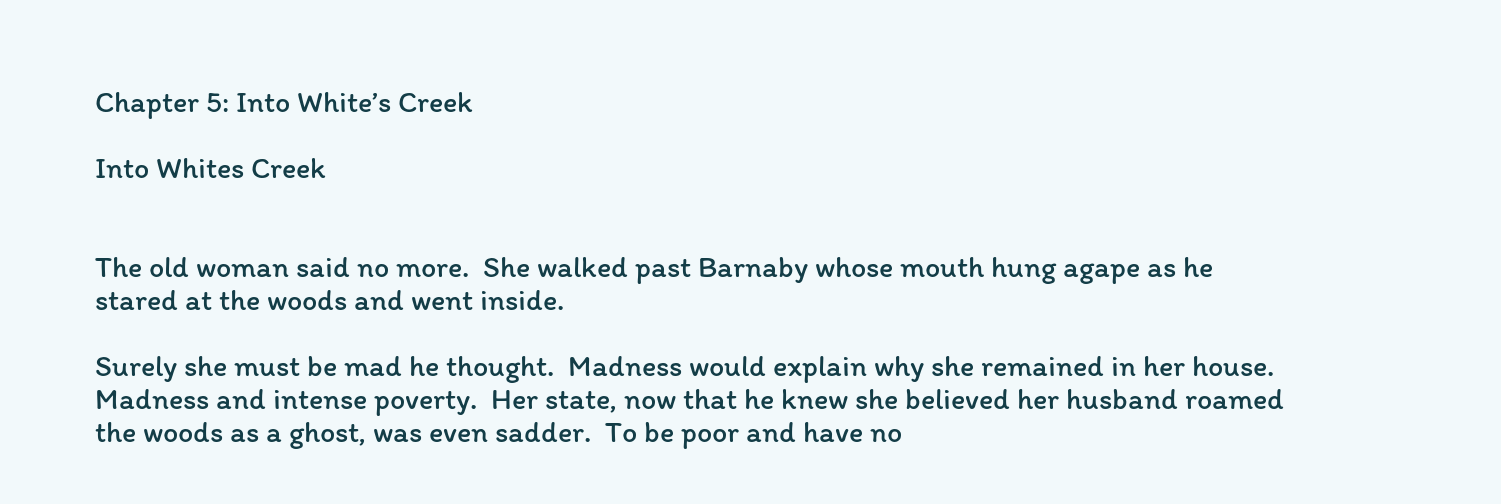Chapter 5: Into White’s Creek

Into Whites Creek


The old woman said no more.  She walked past Barnaby whose mouth hung agape as he stared at the woods and went inside.

Surely she must be mad he thought.  Madness would explain why she remained in her house.  Madness and intense poverty.  Her state, now that he knew she believed her husband roamed the woods as a ghost, was even sadder.  To be poor and have no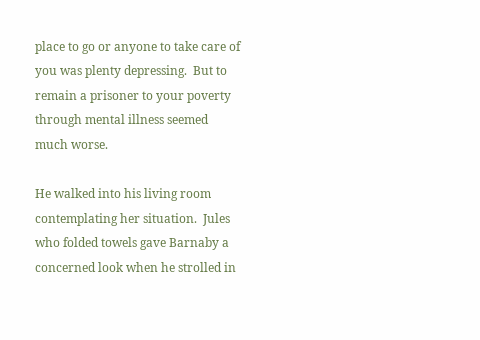place to go or anyone to take care of you was plenty depressing.  But to remain a prisoner to your poverty through mental illness seemed much worse.

He walked into his living room contemplating her situation.  Jules who folded towels gave Barnaby a concerned look when he strolled in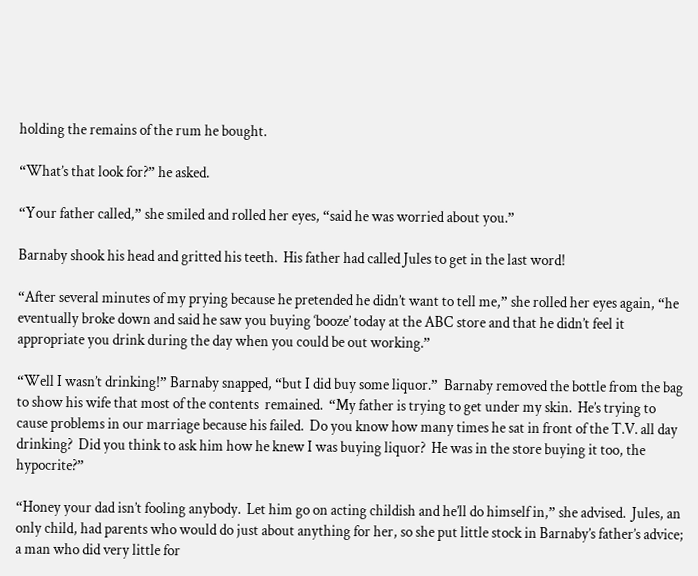holding the remains of the rum he bought.

“What’s that look for?” he asked.

“Your father called,” she smiled and rolled her eyes, “said he was worried about you.”

Barnaby shook his head and gritted his teeth.  His father had called Jules to get in the last word!

“After several minutes of my prying because he pretended he didn’t want to tell me,” she rolled her eyes again, “he eventually broke down and said he saw you buying ‘booze’ today at the ABC store and that he didn’t feel it appropriate you drink during the day when you could be out working.”

“Well I wasn’t drinking!” Barnaby snapped, “but I did buy some liquor.”  Barnaby removed the bottle from the bag to show his wife that most of the contents  remained.  “My father is trying to get under my skin.  He’s trying to cause problems in our marriage because his failed.  Do you know how many times he sat in front of the T.V. all day drinking?  Did you think to ask him how he knew I was buying liquor?  He was in the store buying it too, the hypocrite?”

“Honey your dad isn’t fooling anybody.  Let him go on acting childish and he’ll do himself in,” she advised.  Jules, an only child, had parents who would do just about anything for her, so she put little stock in Barnaby’s father’s advice; a man who did very little for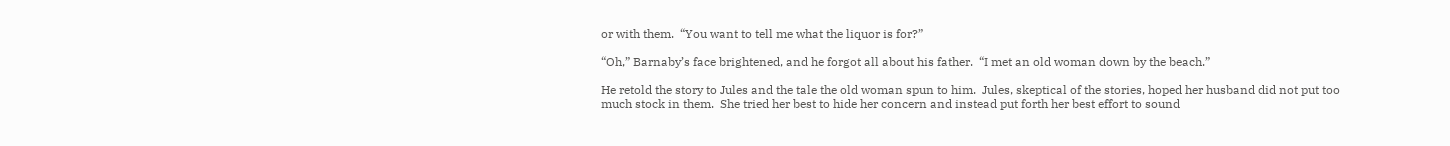or with them.  “You want to tell me what the liquor is for?”

“Oh,” Barnaby’s face brightened, and he forgot all about his father.  “I met an old woman down by the beach.”

He retold the story to Jules and the tale the old woman spun to him.  Jules, skeptical of the stories, hoped her husband did not put too much stock in them.  She tried her best to hide her concern and instead put forth her best effort to sound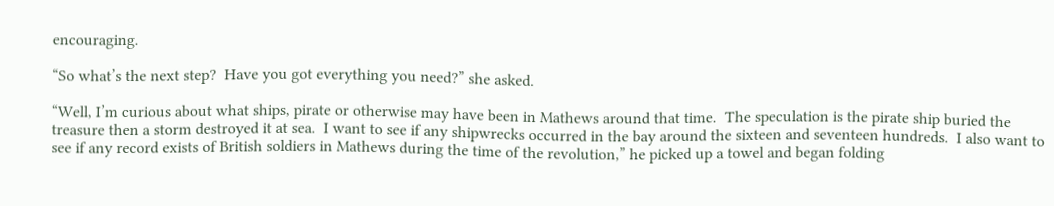encouraging.

“So what’s the next step?  Have you got everything you need?” she asked.

“Well, I’m curious about what ships, pirate or otherwise may have been in Mathews around that time.  The speculation is the pirate ship buried the treasure then a storm destroyed it at sea.  I want to see if any shipwrecks occurred in the bay around the sixteen and seventeen hundreds.  I also want to see if any record exists of British soldiers in Mathews during the time of the revolution,” he picked up a towel and began folding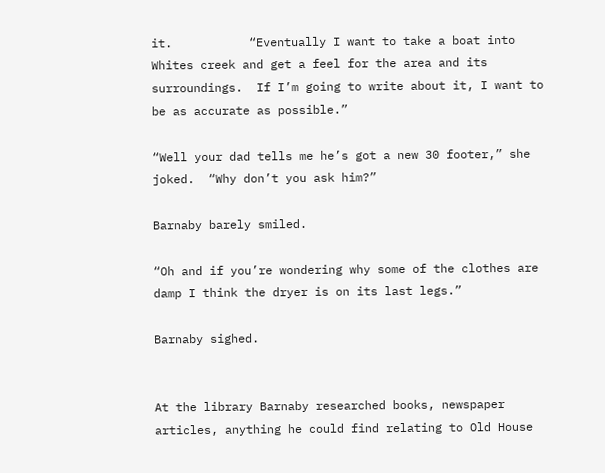it.           “Eventually I want to take a boat into Whites creek and get a feel for the area and its surroundings.  If I’m going to write about it, I want to be as accurate as possible.”

“Well your dad tells me he’s got a new 30 footer,” she joked.  “Why don’t you ask him?”

Barnaby barely smiled.

“Oh and if you’re wondering why some of the clothes are damp I think the dryer is on its last legs.”

Barnaby sighed.


At the library Barnaby researched books, newspaper articles, anything he could find relating to Old House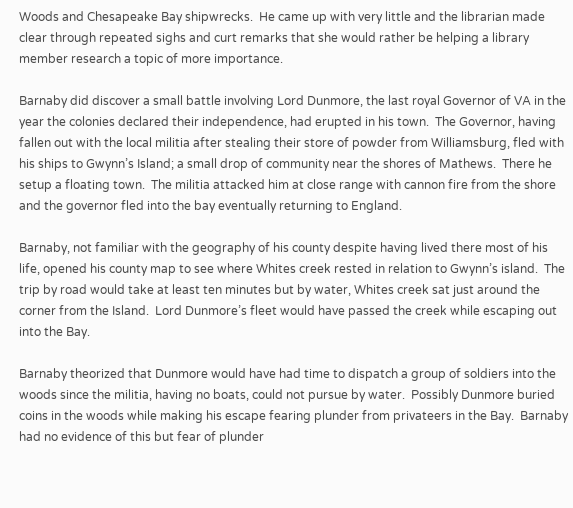Woods and Chesapeake Bay shipwrecks.  He came up with very little and the librarian made clear through repeated sighs and curt remarks that she would rather be helping a library member research a topic of more importance.

Barnaby did discover a small battle involving Lord Dunmore, the last royal Governor of VA in the year the colonies declared their independence, had erupted in his town.  The Governor, having fallen out with the local militia after stealing their store of powder from Williamsburg, fled with his ships to Gwynn’s Island; a small drop of community near the shores of Mathews.  There he setup a floating town.  The militia attacked him at close range with cannon fire from the shore and the governor fled into the bay eventually returning to England.

Barnaby, not familiar with the geography of his county despite having lived there most of his life, opened his county map to see where Whites creek rested in relation to Gwynn’s island.  The trip by road would take at least ten minutes but by water, Whites creek sat just around the corner from the Island.  Lord Dunmore’s fleet would have passed the creek while escaping out into the Bay.

Barnaby theorized that Dunmore would have had time to dispatch a group of soldiers into the woods since the militia, having no boats, could not pursue by water.  Possibly Dunmore buried coins in the woods while making his escape fearing plunder from privateers in the Bay.  Barnaby had no evidence of this but fear of plunder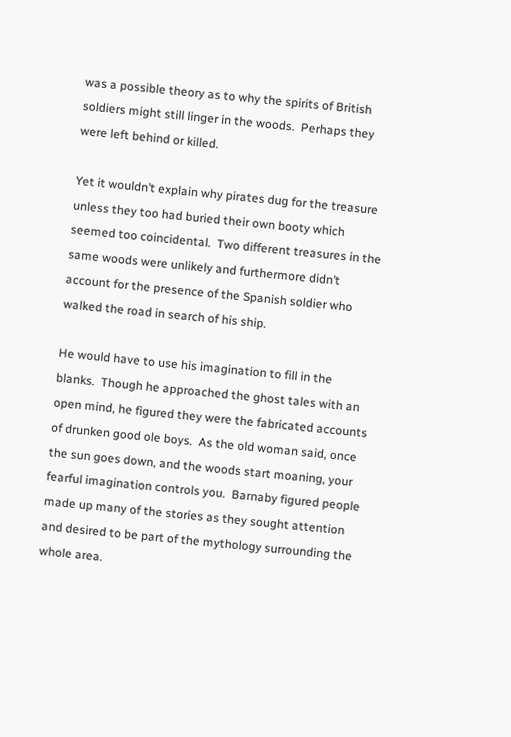was a possible theory as to why the spirits of British soldiers might still linger in the woods.  Perhaps they were left behind or killed.

Yet it wouldn’t explain why pirates dug for the treasure unless they too had buried their own booty which seemed too coincidental.  Two different treasures in the same woods were unlikely and furthermore didn’t account for the presence of the Spanish soldier who walked the road in search of his ship.

He would have to use his imagination to fill in the blanks.  Though he approached the ghost tales with an open mind, he figured they were the fabricated accounts of drunken good ole boys.  As the old woman said, once the sun goes down, and the woods start moaning, your fearful imagination controls you.  Barnaby figured people made up many of the stories as they sought attention and desired to be part of the mythology surrounding the whole area.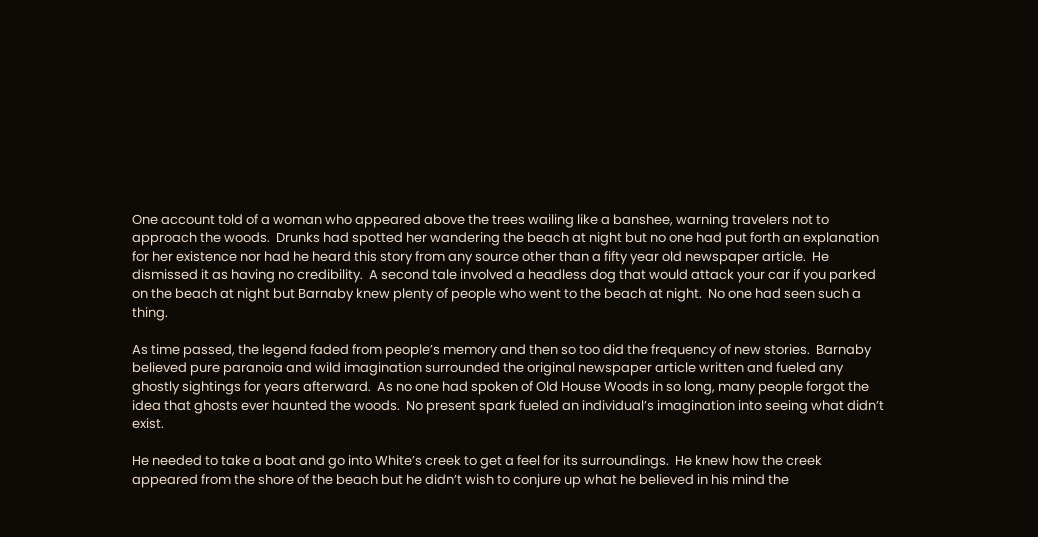One account told of a woman who appeared above the trees wailing like a banshee, warning travelers not to approach the woods.  Drunks had spotted her wandering the beach at night but no one had put forth an explanation for her existence nor had he heard this story from any source other than a fifty year old newspaper article.  He dismissed it as having no credibility.  A second tale involved a headless dog that would attack your car if you parked on the beach at night but Barnaby knew plenty of people who went to the beach at night.  No one had seen such a thing.

As time passed, the legend faded from people’s memory and then so too did the frequency of new stories.  Barnaby believed pure paranoia and wild imagination surrounded the original newspaper article written and fueled any ghostly sightings for years afterward.  As no one had spoken of Old House Woods in so long, many people forgot the idea that ghosts ever haunted the woods.  No present spark fueled an individual’s imagination into seeing what didn’t exist.

He needed to take a boat and go into White’s creek to get a feel for its surroundings.  He knew how the creek appeared from the shore of the beach but he didn’t wish to conjure up what he believed in his mind the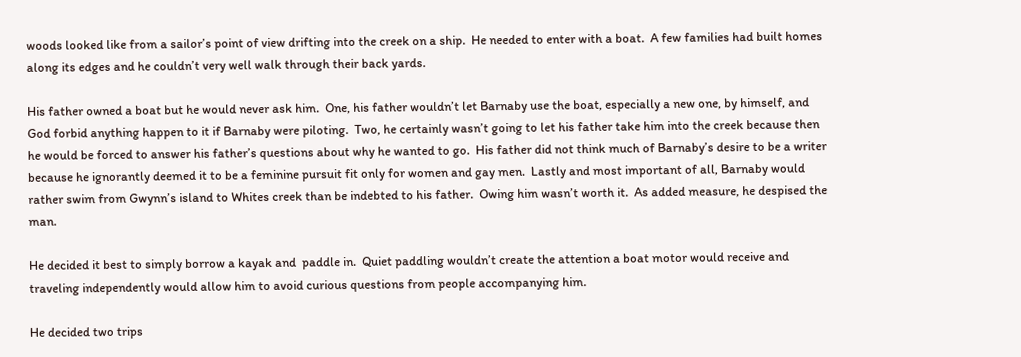woods looked like from a sailor’s point of view drifting into the creek on a ship.  He needed to enter with a boat.  A few families had built homes along its edges and he couldn’t very well walk through their back yards.

His father owned a boat but he would never ask him.  One, his father wouldn’t let Barnaby use the boat, especially a new one, by himself, and God forbid anything happen to it if Barnaby were piloting.  Two, he certainly wasn’t going to let his father take him into the creek because then he would be forced to answer his father’s questions about why he wanted to go.  His father did not think much of Barnaby’s desire to be a writer because he ignorantly deemed it to be a feminine pursuit fit only for women and gay men.  Lastly and most important of all, Barnaby would rather swim from Gwynn’s island to Whites creek than be indebted to his father.  Owing him wasn’t worth it.  As added measure, he despised the man.

He decided it best to simply borrow a kayak and  paddle in.  Quiet paddling wouldn’t create the attention a boat motor would receive and traveling independently would allow him to avoid curious questions from people accompanying him.

He decided two trips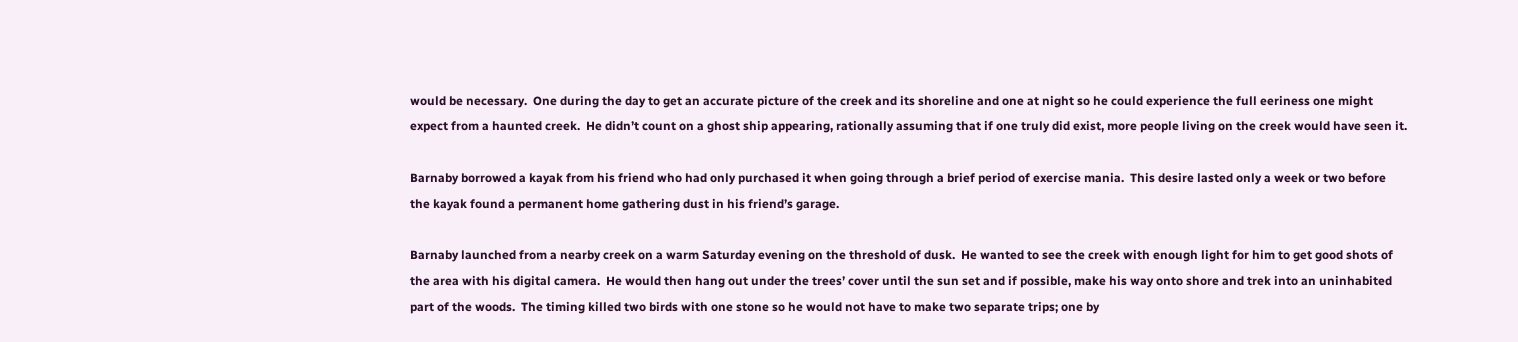would be necessary.  One during the day to get an accurate picture of the creek and its shoreline and one at night so he could experience the full eeriness one might expect from a haunted creek.  He didn’t count on a ghost ship appearing, rationally assuming that if one truly did exist, more people living on the creek would have seen it.

Barnaby borrowed a kayak from his friend who had only purchased it when going through a brief period of exercise mania.  This desire lasted only a week or two before the kayak found a permanent home gathering dust in his friend’s garage.

Barnaby launched from a nearby creek on a warm Saturday evening on the threshold of dusk.  He wanted to see the creek with enough light for him to get good shots of the area with his digital camera.  He would then hang out under the trees’ cover until the sun set and if possible, make his way onto shore and trek into an uninhabited part of the woods.  The timing killed two birds with one stone so he would not have to make two separate trips; one by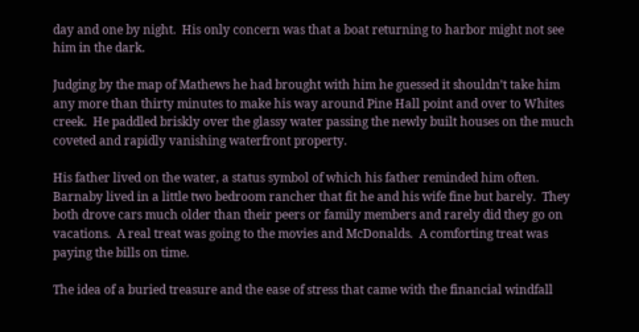day and one by night.  His only concern was that a boat returning to harbor might not see him in the dark.

Judging by the map of Mathews he had brought with him he guessed it shouldn’t take him any more than thirty minutes to make his way around Pine Hall point and over to Whites creek.  He paddled briskly over the glassy water passing the newly built houses on the much coveted and rapidly vanishing waterfront property.

His father lived on the water, a status symbol of which his father reminded him often.  Barnaby lived in a little two bedroom rancher that fit he and his wife fine but barely.  They both drove cars much older than their peers or family members and rarely did they go on vacations.  A real treat was going to the movies and McDonalds.  A comforting treat was paying the bills on time.

The idea of a buried treasure and the ease of stress that came with the financial windfall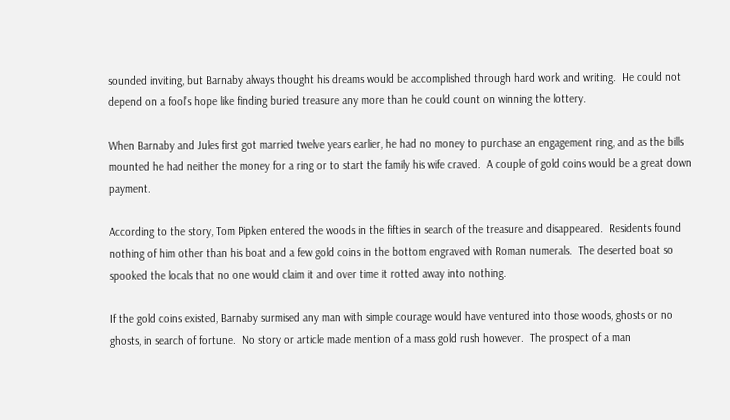sounded inviting, but Barnaby always thought his dreams would be accomplished through hard work and writing.  He could not depend on a fool’s hope like finding buried treasure any more than he could count on winning the lottery.

When Barnaby and Jules first got married twelve years earlier, he had no money to purchase an engagement ring, and as the bills mounted he had neither the money for a ring or to start the family his wife craved.  A couple of gold coins would be a great down payment.

According to the story, Tom Pipken entered the woods in the fifties in search of the treasure and disappeared.  Residents found nothing of him other than his boat and a few gold coins in the bottom engraved with Roman numerals.  The deserted boat so spooked the locals that no one would claim it and over time it rotted away into nothing.

If the gold coins existed, Barnaby surmised any man with simple courage would have ventured into those woods, ghosts or no ghosts, in search of fortune.  No story or article made mention of a mass gold rush however.  The prospect of a man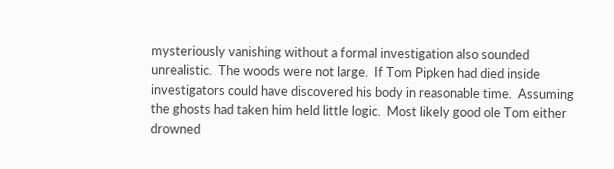mysteriously vanishing without a formal investigation also sounded unrealistic.  The woods were not large.  If Tom Pipken had died inside investigators could have discovered his body in reasonable time.  Assuming the ghosts had taken him held little logic.  Most likely good ole Tom either drowned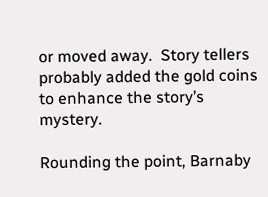or moved away.  Story tellers probably added the gold coins to enhance the story’s mystery.

Rounding the point, Barnaby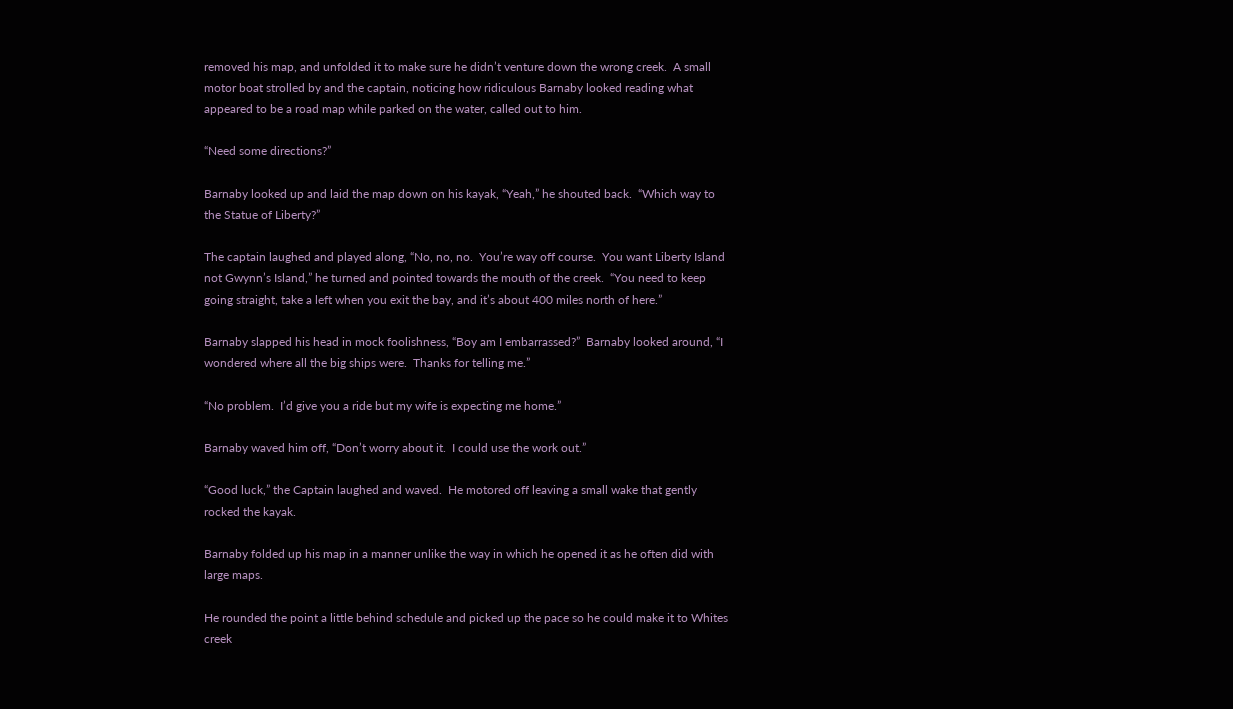removed his map, and unfolded it to make sure he didn’t venture down the wrong creek.  A small motor boat strolled by and the captain, noticing how ridiculous Barnaby looked reading what appeared to be a road map while parked on the water, called out to him.

“Need some directions?”

Barnaby looked up and laid the map down on his kayak, “Yeah,” he shouted back.  “Which way to the Statue of Liberty?”

The captain laughed and played along, “No, no, no.  You’re way off course.  You want Liberty Island not Gwynn’s Island,” he turned and pointed towards the mouth of the creek.  “You need to keep going straight, take a left when you exit the bay, and it’s about 400 miles north of here.”

Barnaby slapped his head in mock foolishness, “Boy am I embarrassed?”  Barnaby looked around, “I wondered where all the big ships were.  Thanks for telling me.”

“No problem.  I’d give you a ride but my wife is expecting me home.”

Barnaby waved him off, “Don’t worry about it.  I could use the work out.”

“Good luck,” the Captain laughed and waved.  He motored off leaving a small wake that gently rocked the kayak.

Barnaby folded up his map in a manner unlike the way in which he opened it as he often did with large maps.

He rounded the point a little behind schedule and picked up the pace so he could make it to Whites creek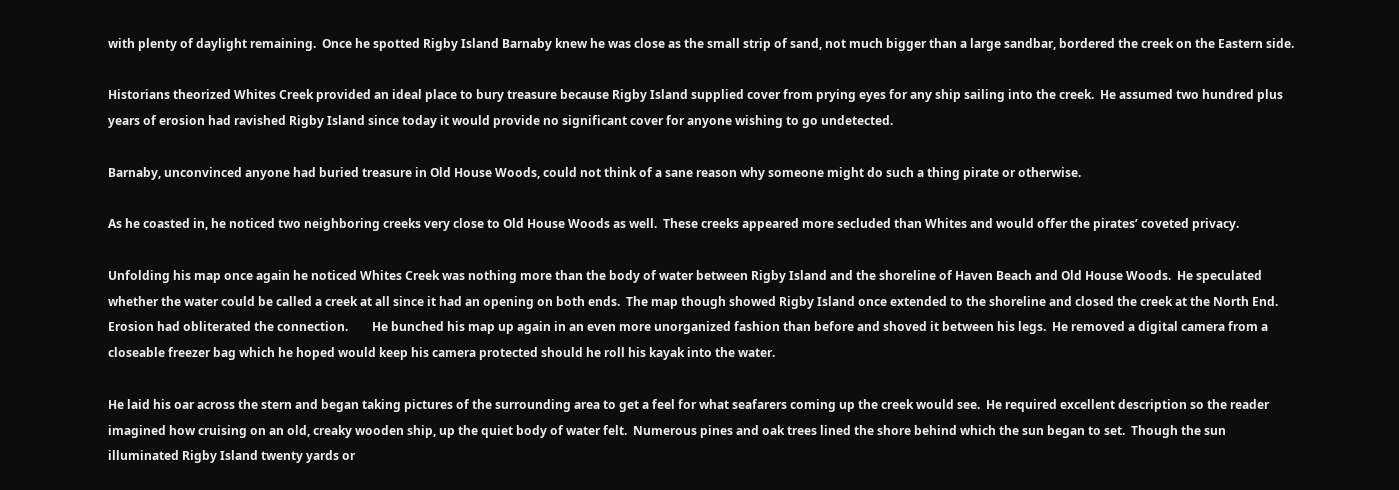with plenty of daylight remaining.  Once he spotted Rigby Island Barnaby knew he was close as the small strip of sand, not much bigger than a large sandbar, bordered the creek on the Eastern side.

Historians theorized Whites Creek provided an ideal place to bury treasure because Rigby Island supplied cover from prying eyes for any ship sailing into the creek.  He assumed two hundred plus years of erosion had ravished Rigby Island since today it would provide no significant cover for anyone wishing to go undetected.

Barnaby, unconvinced anyone had buried treasure in Old House Woods, could not think of a sane reason why someone might do such a thing pirate or otherwise.

As he coasted in, he noticed two neighboring creeks very close to Old House Woods as well.  These creeks appeared more secluded than Whites and would offer the pirates’ coveted privacy.

Unfolding his map once again he noticed Whites Creek was nothing more than the body of water between Rigby Island and the shoreline of Haven Beach and Old House Woods.  He speculated whether the water could be called a creek at all since it had an opening on both ends.  The map though showed Rigby Island once extended to the shoreline and closed the creek at the North End.  Erosion had obliterated the connection.        He bunched his map up again in an even more unorganized fashion than before and shoved it between his legs.  He removed a digital camera from a closeable freezer bag which he hoped would keep his camera protected should he roll his kayak into the water.

He laid his oar across the stern and began taking pictures of the surrounding area to get a feel for what seafarers coming up the creek would see.  He required excellent description so the reader imagined how cruising on an old, creaky wooden ship, up the quiet body of water felt.  Numerous pines and oak trees lined the shore behind which the sun began to set.  Though the sun illuminated Rigby Island twenty yards or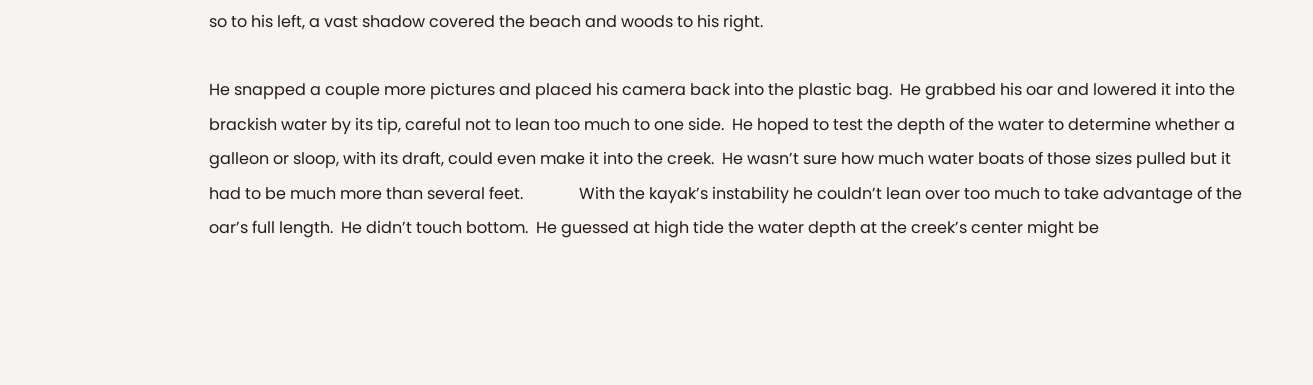so to his left, a vast shadow covered the beach and woods to his right.

He snapped a couple more pictures and placed his camera back into the plastic bag.  He grabbed his oar and lowered it into the brackish water by its tip, careful not to lean too much to one side.  He hoped to test the depth of the water to determine whether a galleon or sloop, with its draft, could even make it into the creek.  He wasn’t sure how much water boats of those sizes pulled but it had to be much more than several feet.              With the kayak’s instability he couldn’t lean over too much to take advantage of the oar’s full length.  He didn’t touch bottom.  He guessed at high tide the water depth at the creek’s center might be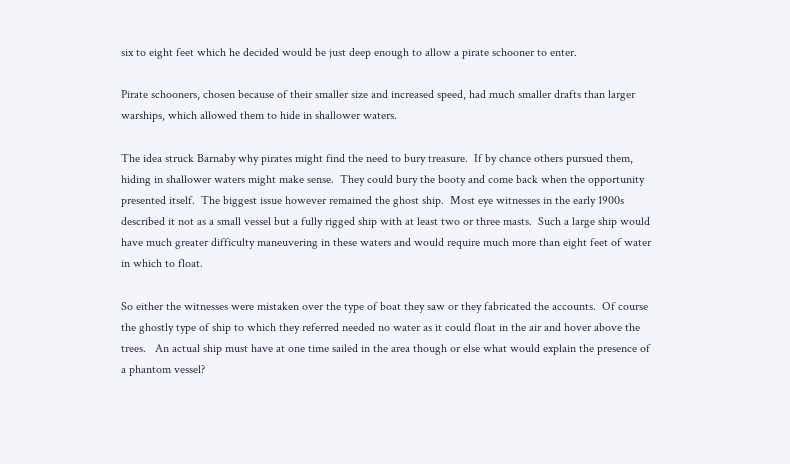six to eight feet which he decided would be just deep enough to allow a pirate schooner to enter.

Pirate schooners, chosen because of their smaller size and increased speed, had much smaller drafts than larger warships, which allowed them to hide in shallower waters.

The idea struck Barnaby why pirates might find the need to bury treasure.  If by chance others pursued them, hiding in shallower waters might make sense.  They could bury the booty and come back when the opportunity presented itself.  The biggest issue however remained the ghost ship.  Most eye witnesses in the early 1900s described it not as a small vessel but a fully rigged ship with at least two or three masts.  Such a large ship would have much greater difficulty maneuvering in these waters and would require much more than eight feet of water in which to float.

So either the witnesses were mistaken over the type of boat they saw or they fabricated the accounts.  Of course the ghostly type of ship to which they referred needed no water as it could float in the air and hover above the trees.   An actual ship must have at one time sailed in the area though or else what would explain the presence of a phantom vessel?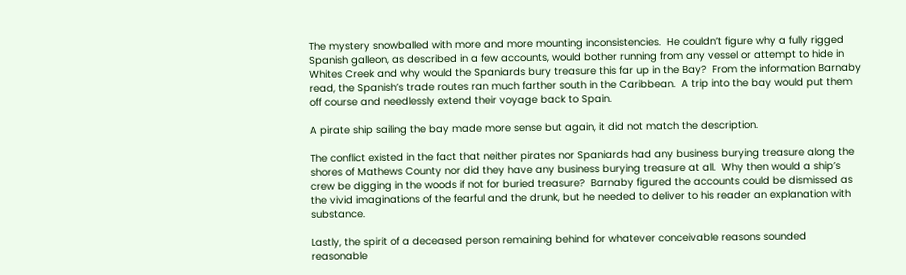The mystery snowballed with more and more mounting inconsistencies.  He couldn’t figure why a fully rigged Spanish galleon, as described in a few accounts, would bother running from any vessel or attempt to hide in Whites Creek and why would the Spaniards bury treasure this far up in the Bay?  From the information Barnaby read, the Spanish’s trade routes ran much farther south in the Caribbean.  A trip into the bay would put them off course and needlessly extend their voyage back to Spain.

A pirate ship sailing the bay made more sense but again, it did not match the description.

The conflict existed in the fact that neither pirates nor Spaniards had any business burying treasure along the shores of Mathews County nor did they have any business burying treasure at all.  Why then would a ship’s crew be digging in the woods if not for buried treasure?  Barnaby figured the accounts could be dismissed as the vivid imaginations of the fearful and the drunk, but he needed to deliver to his reader an explanation with substance.

Lastly, the spirit of a deceased person remaining behind for whatever conceivable reasons sounded reasonable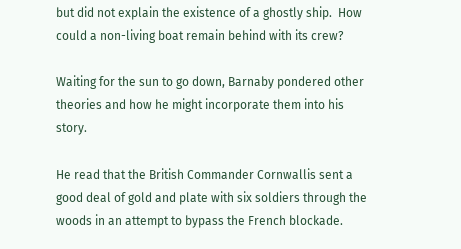but did not explain the existence of a ghostly ship.  How could a non-living boat remain behind with its crew?

Waiting for the sun to go down, Barnaby pondered other theories and how he might incorporate them into his story.

He read that the British Commander Cornwallis sent a good deal of gold and plate with six soldiers through the woods in an attempt to bypass the French blockade.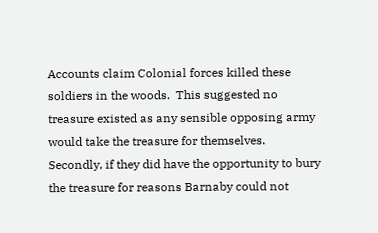Accounts claim Colonial forces killed these soldiers in the woods.  This suggested no treasure existed as any sensible opposing army would take the treasure for themselves.              Secondly, if they did have the opportunity to bury the treasure for reasons Barnaby could not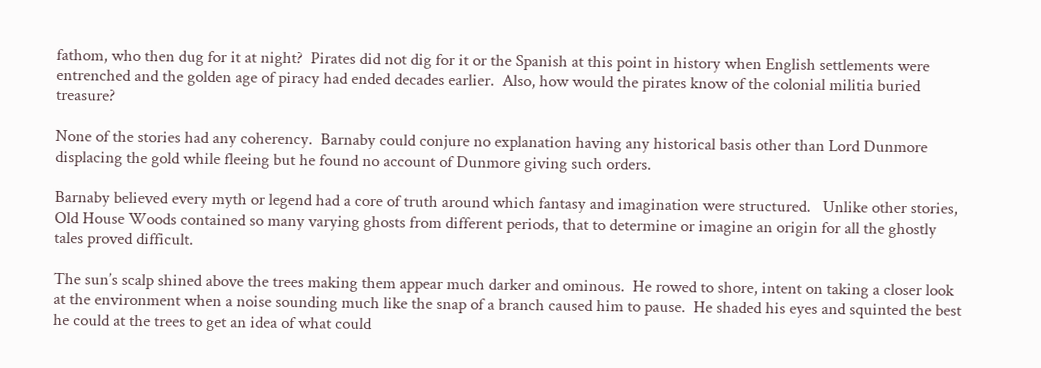fathom, who then dug for it at night?  Pirates did not dig for it or the Spanish at this point in history when English settlements were entrenched and the golden age of piracy had ended decades earlier.  Also, how would the pirates know of the colonial militia buried treasure?

None of the stories had any coherency.  Barnaby could conjure no explanation having any historical basis other than Lord Dunmore displacing the gold while fleeing but he found no account of Dunmore giving such orders.

Barnaby believed every myth or legend had a core of truth around which fantasy and imagination were structured.   Unlike other stories, Old House Woods contained so many varying ghosts from different periods, that to determine or imagine an origin for all the ghostly tales proved difficult.

The sun’s scalp shined above the trees making them appear much darker and ominous.  He rowed to shore, intent on taking a closer look at the environment when a noise sounding much like the snap of a branch caused him to pause.  He shaded his eyes and squinted the best he could at the trees to get an idea of what could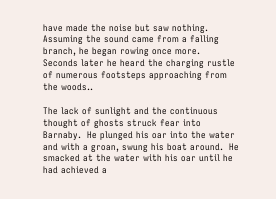have made the noise but saw nothing.  Assuming the sound came from a falling branch, he began rowing once more.  Seconds later he heard the charging rustle of numerous footsteps approaching from the woods..

The lack of sunlight and the continuous thought of ghosts struck fear into Barnaby.  He plunged his oar into the water and with a groan, swung his boat around.  He smacked at the water with his oar until he had achieved a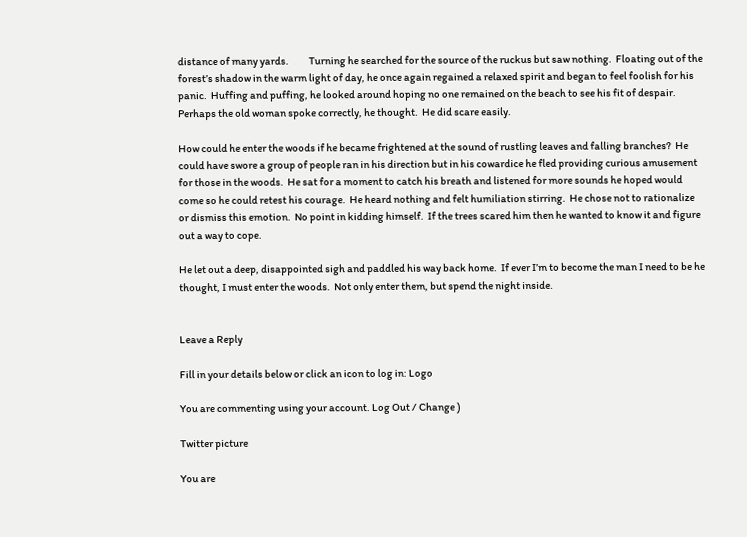distance of many yards.          Turning he searched for the source of the ruckus but saw nothing.  Floating out of the forest’s shadow in the warm light of day, he once again regained a relaxed spirit and began to feel foolish for his panic.  Huffing and puffing, he looked around hoping no one remained on the beach to see his fit of despair.  Perhaps the old woman spoke correctly, he thought.  He did scare easily.

How could he enter the woods if he became frightened at the sound of rustling leaves and falling branches?  He could have swore a group of people ran in his direction but in his cowardice he fled providing curious amusement for those in the woods.  He sat for a moment to catch his breath and listened for more sounds he hoped would come so he could retest his courage.  He heard nothing and felt humiliation stirring.  He chose not to rationalize or dismiss this emotion.  No point in kidding himself.  If the trees scared him then he wanted to know it and figure out a way to cope.

He let out a deep, disappointed sigh and paddled his way back home.  If ever I’m to become the man I need to be he thought, I must enter the woods.  Not only enter them, but spend the night inside.


Leave a Reply

Fill in your details below or click an icon to log in: Logo

You are commenting using your account. Log Out / Change )

Twitter picture

You are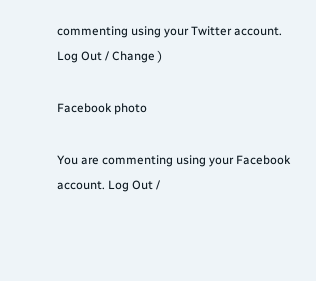commenting using your Twitter account. Log Out / Change )

Facebook photo

You are commenting using your Facebook account. Log Out /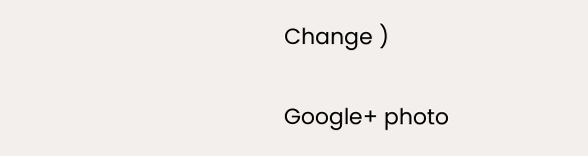Change )

Google+ photo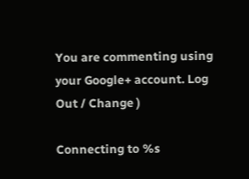You are commenting using your Google+ account. Log Out / Change )

Connecting to %s